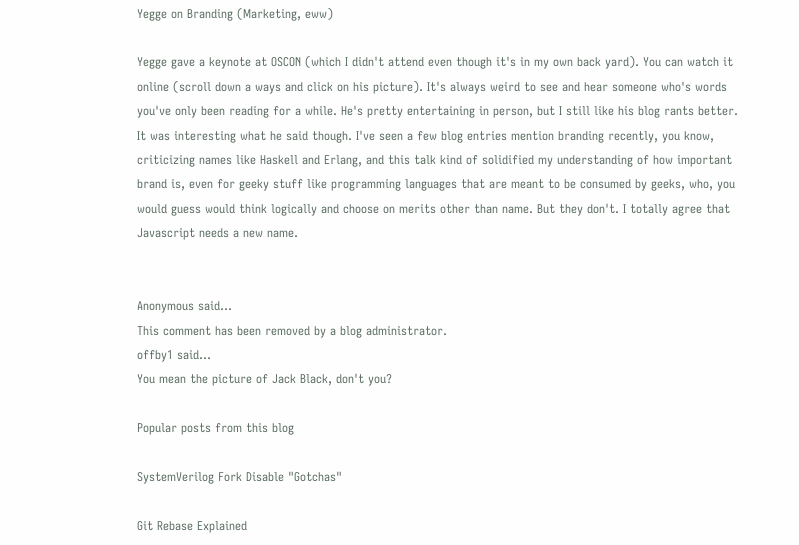Yegge on Branding (Marketing, eww)

Yegge gave a keynote at OSCON (which I didn't attend even though it's in my own back yard). You can watch it online (scroll down a ways and click on his picture). It's always weird to see and hear someone who's words you've only been reading for a while. He's pretty entertaining in person, but I still like his blog rants better. It was interesting what he said though. I've seen a few blog entries mention branding recently, you know, criticizing names like Haskell and Erlang, and this talk kind of solidified my understanding of how important brand is, even for geeky stuff like programming languages that are meant to be consumed by geeks, who, you would guess would think logically and choose on merits other than name. But they don't. I totally agree that Javascript needs a new name.


Anonymous said…
This comment has been removed by a blog administrator.
offby1 said…
You mean the picture of Jack Black, don't you?

Popular posts from this blog

SystemVerilog Fork Disable "Gotchas"

Git Rebase Explained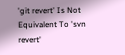'git revert' Is Not Equivalent To 'svn revert'